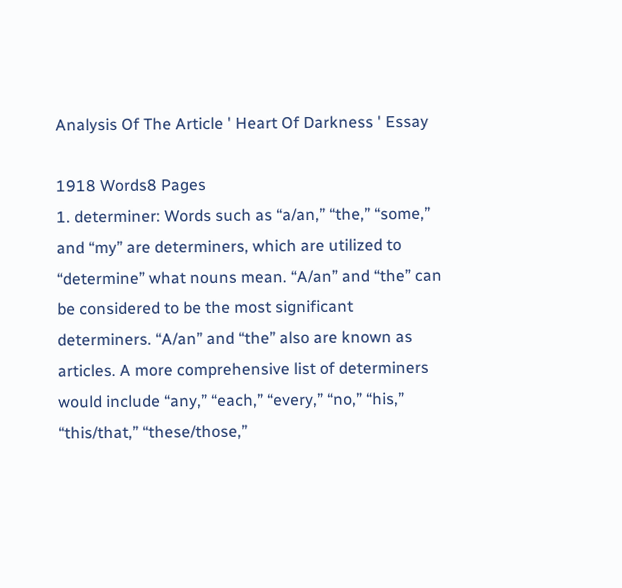Analysis Of The Article ' Heart Of Darkness ' Essay

1918 Words8 Pages
1. determiner: Words such as “a/an,” “the,” “some,” and “my” are determiners, which are utilized to “determine” what nouns mean. “A/an” and “the” can be considered to be the most significant determiners. “A/an” and “the” also are known as articles. A more comprehensive list of determiners would include “any,” “each,” “every,” “no,” “his,” “this/that,” “these/those,”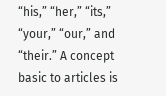“his,” “her,” “its,” “your,” “our,” and “their.” A concept basic to articles is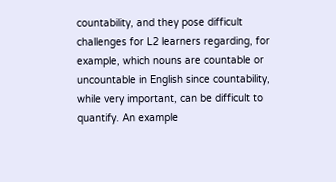countability, and they pose difficult challenges for L2 learners regarding, for example, which nouns are countable or uncountable in English since countability, while very important, can be difficult to quantify. An example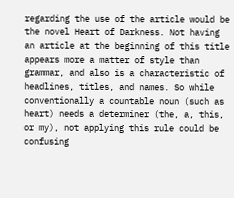regarding the use of the article would be the novel Heart of Darkness. Not having an article at the beginning of this title appears more a matter of style than grammar, and also is a characteristic of headlines, titles, and names. So while conventionally a countable noun (such as heart) needs a determiner (the, a, this, or my), not applying this rule could be confusing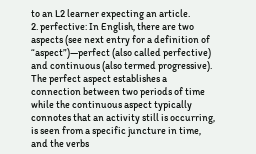to an L2 learner expecting an article.
2. perfective: In English, there are two aspects (see next entry for a definition of “aspect”)—perfect (also called perfective) and continuous (also termed progressive). The perfect aspect establishes a connection between two periods of time while the continuous aspect typically connotes that an activity still is occurring, is seen from a specific juncture in time, and the verbs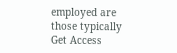employed are those typically
Get Access